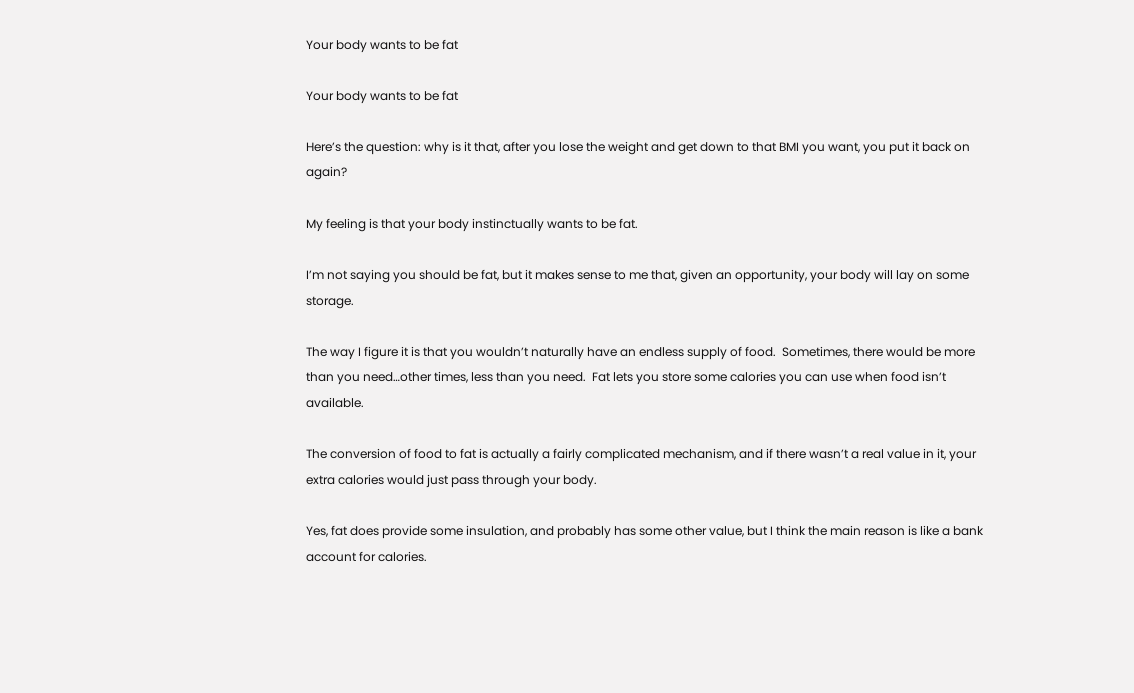Your body wants to be fat

Your body wants to be fat

Here’s the question: why is it that, after you lose the weight and get down to that BMI you want, you put it back on again?

My feeling is that your body instinctually wants to be fat.

I’m not saying you should be fat, but it makes sense to me that, given an opportunity, your body will lay on some storage.

The way I figure it is that you wouldn’t naturally have an endless supply of food.  Sometimes, there would be more than you need…other times, less than you need.  Fat lets you store some calories you can use when food isn’t available.

The conversion of food to fat is actually a fairly complicated mechanism, and if there wasn’t a real value in it, your extra calories would just pass through your body.

Yes, fat does provide some insulation, and probably has some other value, but I think the main reason is like a bank account for calories.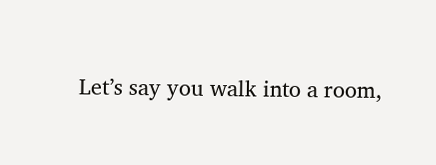Let’s say you walk into a room,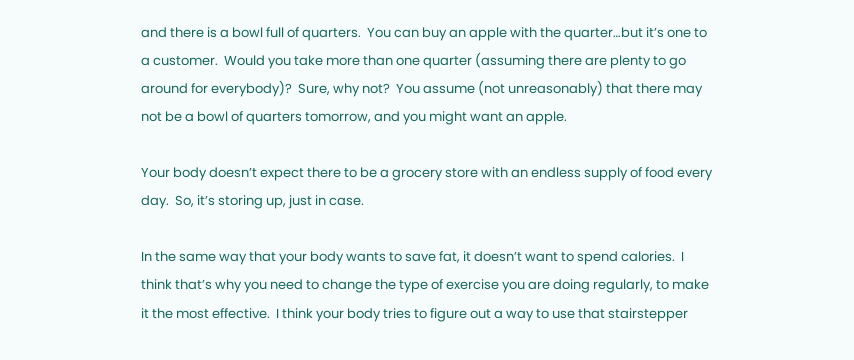and there is a bowl full of quarters.  You can buy an apple with the quarter…but it’s one to a customer.  Would you take more than one quarter (assuming there are plenty to go around for everybody)?  Sure, why not?  You assume (not unreasonably) that there may not be a bowl of quarters tomorrow, and you might want an apple.

Your body doesn’t expect there to be a grocery store with an endless supply of food every day.  So, it’s storing up, just in case.

In the same way that your body wants to save fat, it doesn’t want to spend calories.  I think that’s why you need to change the type of exercise you are doing regularly, to make it the most effective.  I think your body tries to figure out a way to use that stairstepper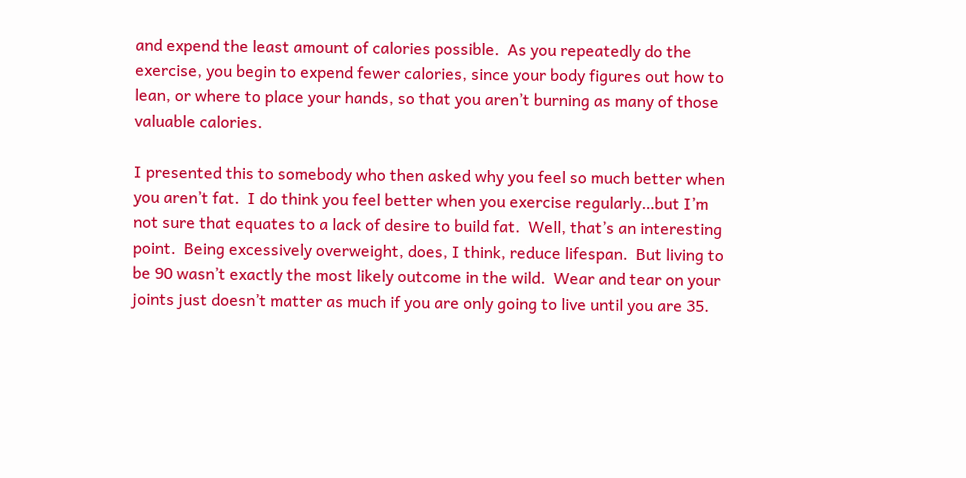and expend the least amount of calories possible.  As you repeatedly do the exercise, you begin to expend fewer calories, since your body figures out how to lean, or where to place your hands, so that you aren’t burning as many of those valuable calories.

I presented this to somebody who then asked why you feel so much better when you aren’t fat.  I do think you feel better when you exercise regularly…but I’m not sure that equates to a lack of desire to build fat.  Well, that’s an interesting point.  Being excessively overweight, does, I think, reduce lifespan.  But living to be 90 wasn’t exactly the most likely outcome in the wild.  Wear and tear on your joints just doesn’t matter as much if you are only going to live until you are 35.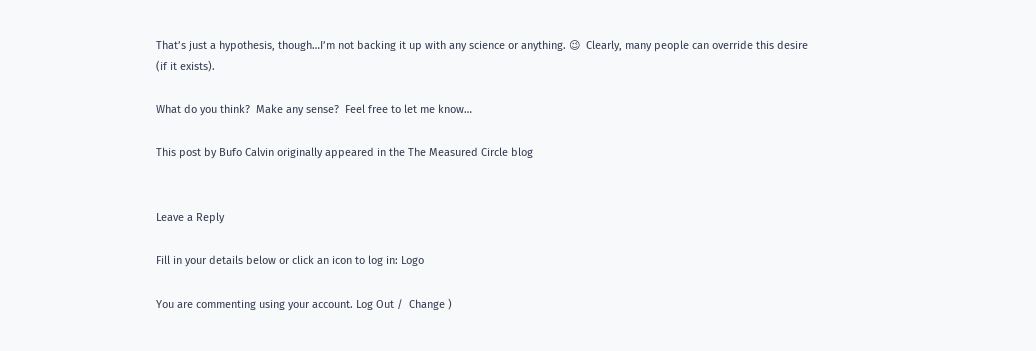That’s just a hypothesis, though…I’m not backing it up with any science or anything. 😉  Clearly, many people can override this desire (if it exists).

What do you think?  Make any sense?  Feel free to let me know…

This post by Bufo Calvin originally appeared in the The Measured Circle blog


Leave a Reply

Fill in your details below or click an icon to log in: Logo

You are commenting using your account. Log Out /  Change )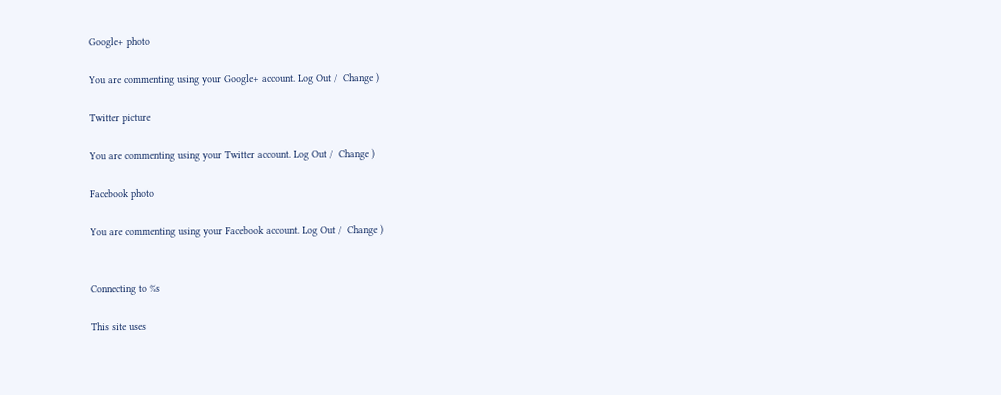Google+ photo

You are commenting using your Google+ account. Log Out /  Change )

Twitter picture

You are commenting using your Twitter account. Log Out /  Change )

Facebook photo

You are commenting using your Facebook account. Log Out /  Change )


Connecting to %s

This site uses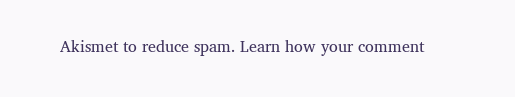Akismet to reduce spam. Learn how your comment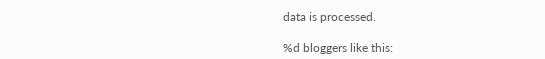data is processed.

%d bloggers like this: